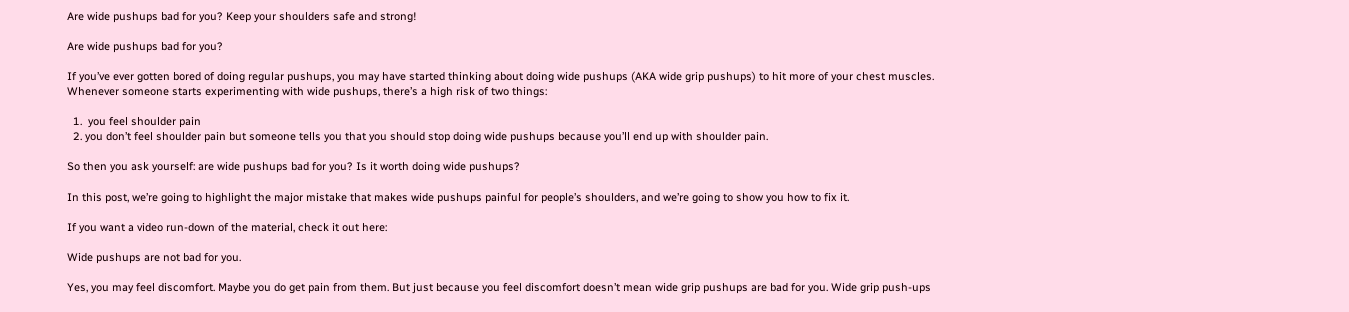Are wide pushups bad for you? Keep your shoulders safe and strong!

Are wide pushups bad for you?

If you’ve ever gotten bored of doing regular pushups, you may have started thinking about doing wide pushups (AKA wide grip pushups) to hit more of your chest muscles. Whenever someone starts experimenting with wide pushups, there’s a high risk of two things:

  1.  you feel shoulder pain
  2. you don’t feel shoulder pain but someone tells you that you should stop doing wide pushups because you’ll end up with shoulder pain.

So then you ask yourself: are wide pushups bad for you? Is it worth doing wide pushups?

In this post, we’re going to highlight the major mistake that makes wide pushups painful for people’s shoulders, and we’re going to show you how to fix it.

If you want a video run-down of the material, check it out here:

Wide pushups are not bad for you.

Yes, you may feel discomfort. Maybe you do get pain from them. But just because you feel discomfort doesn’t mean wide grip pushups are bad for you. Wide grip push-ups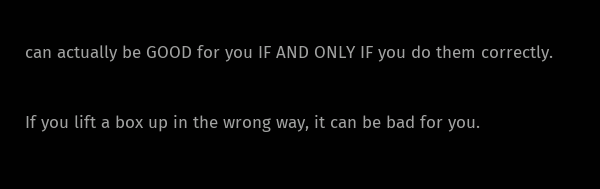can actually be GOOD for you IF AND ONLY IF you do them correctly.

If you lift a box up in the wrong way, it can be bad for you.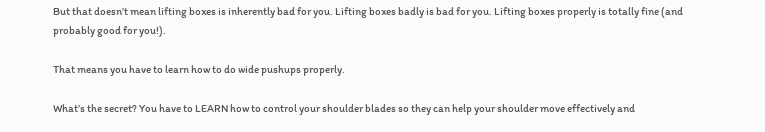But that doesn’t mean lifting boxes is inherently bad for you. Lifting boxes badly is bad for you. Lifting boxes properly is totally fine (and probably good for you!).

That means you have to learn how to do wide pushups properly.

What’s the secret? You have to LEARN how to control your shoulder blades so they can help your shoulder move effectively and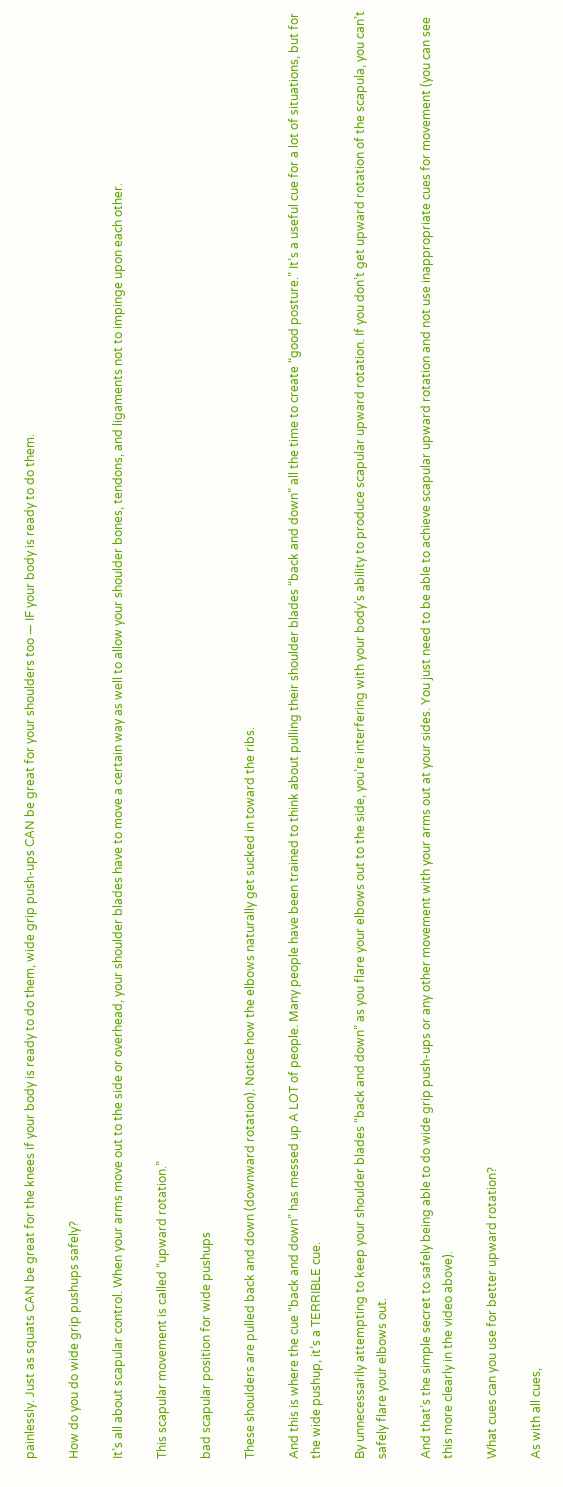painlessly. Just as squats CAN be great for the knees if your body is ready to do them, wide grip push-ups CAN be great for your shoulders too — IF your body is ready to do them.

How do you do wide grip pushups safely?

It’s all about scapular control. When your arms move out to the side or overhead, your shoulder blades have to move a certain way as well to allow your shoulder bones, tendons, and ligaments not to impinge upon each other.

This scapular movement is called “upward rotation.”

bad scapular position for wide pushups

These shoulders are pulled back and down (downward rotation). Notice how the elbows naturally get sucked in toward the ribs.

And this is where the cue “back and down” has messed up A LOT of people. Many people have been trained to think about pulling their shoulder blades “back and down” all the time to create “good posture.” It’s a useful cue for a lot of situations, but for the wide pushup, it’s a TERRIBLE cue.

By unnecessarily attempting to keep your shoulder blades “back and down” as you flare your elbows out to the side, you’re interfering with your body’s ability to produce scapular upward rotation. If you don’t get upward rotation of the scapula, you can’t safely flare your elbows out.

And that’s the simple secret to safely being able to do wide grip push-ups or any other movement with your arms out at your sides. You just need to be able to achieve scapular upward rotation and not use inappropriate cues for movement (you can see this more clearly in the video above).

What cues can you use for better upward rotation?

As with all cues,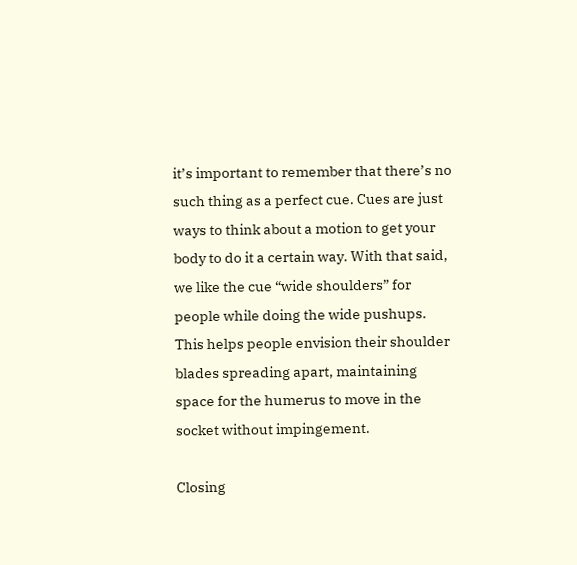it’s important to remember that there’s no such thing as a perfect cue. Cues are just ways to think about a motion to get your body to do it a certain way. With that said, we like the cue “wide shoulders” for people while doing the wide pushups. This helps people envision their shoulder blades spreading apart, maintaining space for the humerus to move in the socket without impingement.

Closing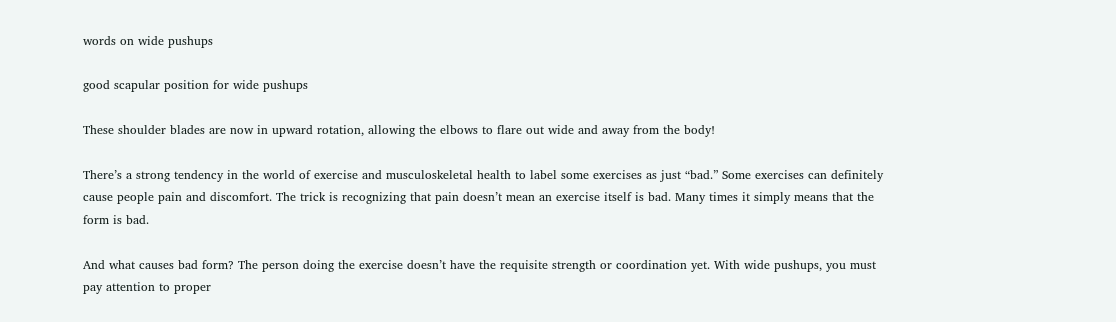words on wide pushups

good scapular position for wide pushups

These shoulder blades are now in upward rotation, allowing the elbows to flare out wide and away from the body!

There’s a strong tendency in the world of exercise and musculoskeletal health to label some exercises as just “bad.” Some exercises can definitely cause people pain and discomfort. The trick is recognizing that pain doesn’t mean an exercise itself is bad. Many times it simply means that the form is bad.

And what causes bad form? The person doing the exercise doesn’t have the requisite strength or coordination yet. With wide pushups, you must pay attention to proper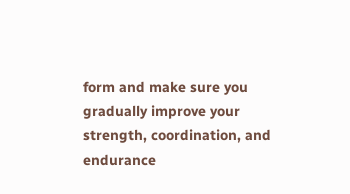form and make sure you gradually improve your strength, coordination, and endurance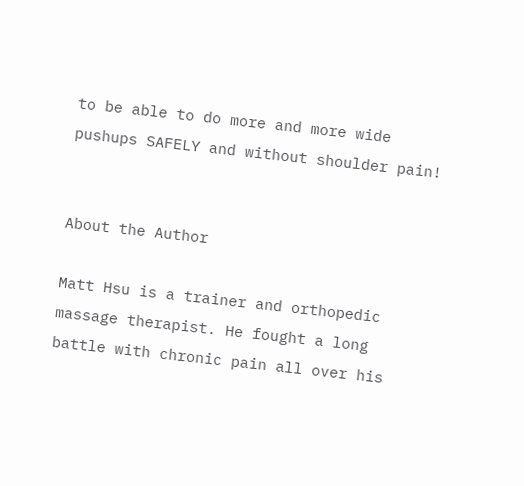to be able to do more and more wide pushups SAFELY and without shoulder pain!


About the Author

Matt Hsu is a trainer and orthopedic massage therapist. He fought a long battle with chronic pain all over his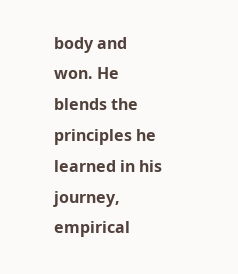body and won. He blends the principles he learned in his journey, empirical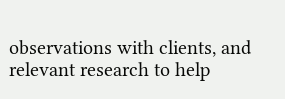observations with clients, and relevant research to help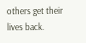others get their lives back.